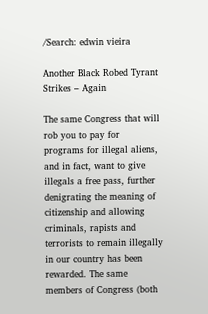/Search: edwin vieira

Another Black Robed Tyrant Strikes – Again

The same Congress that will rob you to pay for programs for illegal aliens, and in fact, want to give illegals a free pass, further denigrating the meaning of citizenship and allowing criminals, rapists and terrorists to remain illegally in our country has been rewarded. The same members of Congress (both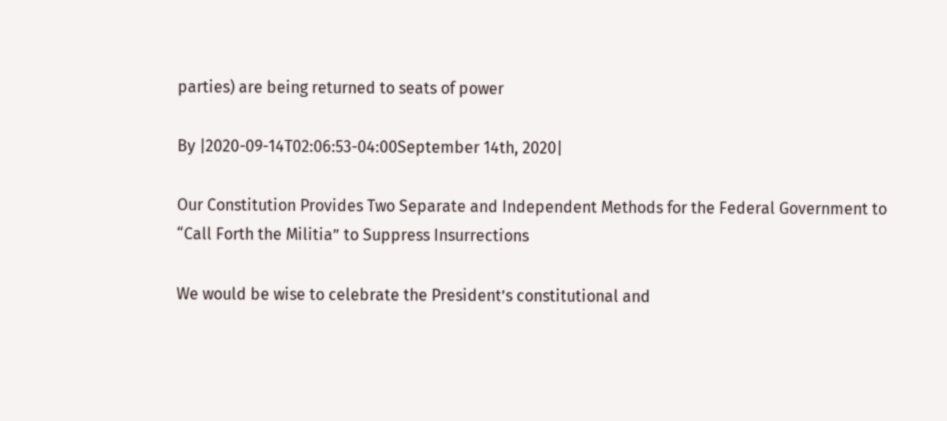parties) are being returned to seats of power

By |2020-09-14T02:06:53-04:00September 14th, 2020|

Our Constitution Provides Two Separate and Independent Methods for the Federal Government to “Call Forth the Militia” to Suppress Insurrections

We would be wise to celebrate the President’s constitutional and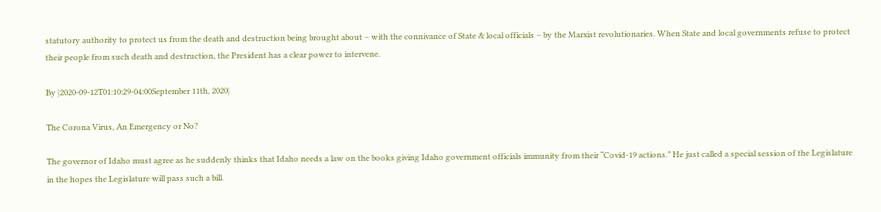statutory authority to protect us from the death and destruction being brought about – with the connivance of State & local officials – by the Marxist revolutionaries. When State and local governments refuse to protect their people from such death and destruction, the President has a clear power to intervene.

By |2020-09-12T01:10:29-04:00September 11th, 2020|

The Corona Virus, An Emergency or No?

The governor of Idaho must agree as he suddenly thinks that Idaho needs a law on the books giving Idaho government officials immunity from their “Covid-19 actions.” He just called a special session of the Legislature in the hopes the Legislature will pass such a bill.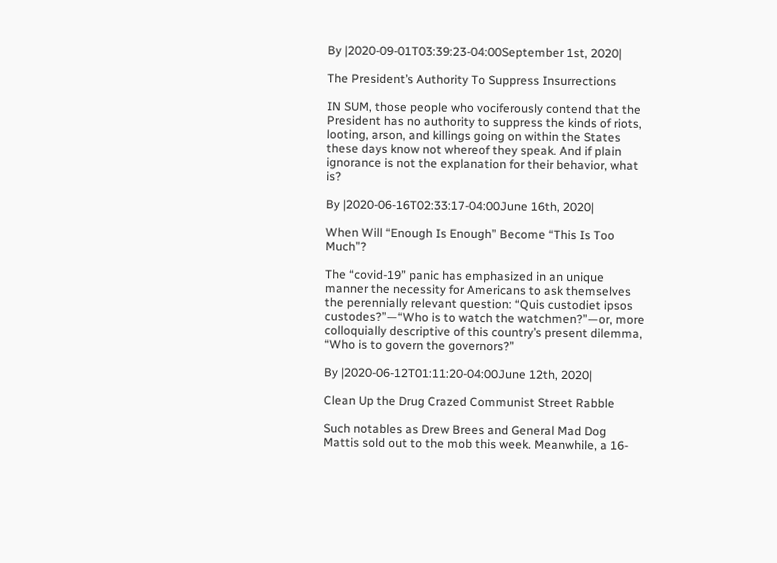By |2020-09-01T03:39:23-04:00September 1st, 2020|

The President’s Authority To Suppress Insurrections

IN SUM, those people who vociferously contend that the President has no authority to suppress the kinds of riots, looting, arson, and killings going on within the States these days know not whereof they speak. And if plain ignorance is not the explanation for their behavior, what is?

By |2020-06-16T02:33:17-04:00June 16th, 2020|

When Will “Enough Is Enough” Become “This Is Too Much”?

The “covid-19” panic has emphasized in an unique manner the necessity for Americans to ask themselves the perennially relevant question: “Quis custodiet ipsos custodes?”—“Who is to watch the watchmen?”—or, more colloquially descriptive of this country’s present dilemma, “Who is to govern the governors?”

By |2020-06-12T01:11:20-04:00June 12th, 2020|

Clean Up the Drug Crazed Communist Street Rabble

Such notables as Drew Brees and General Mad Dog Mattis sold out to the mob this week. Meanwhile, a 16-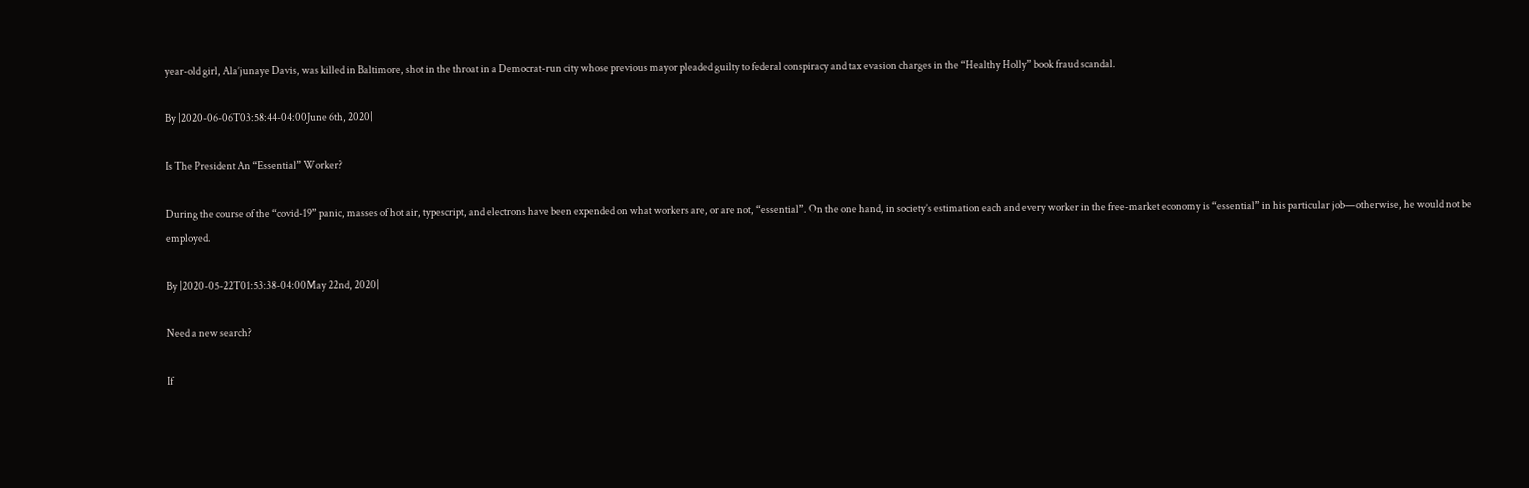year-old girl, Ala’junaye Davis, was killed in Baltimore, shot in the throat in a Democrat-run city whose previous mayor pleaded guilty to federal conspiracy and tax evasion charges in the “Healthy Holly” book fraud scandal.

By |2020-06-06T03:58:44-04:00June 6th, 2020|

Is The President An “Essential” Worker?

During the course of the “covid-19” panic, masses of hot air, typescript, and electrons have been expended on what workers are, or are not, “essential”. On the one hand, in society’s estimation each and every worker in the free-market economy is “essential” in his particular job—otherwise, he would not be employed.

By |2020-05-22T01:53:38-04:00May 22nd, 2020|

Need a new search?

If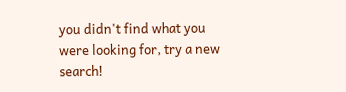you didn't find what you were looking for, try a new search!